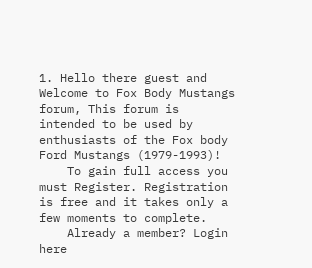1. Hello there guest and Welcome to Fox Body Mustangs forum, This forum is intended to be used by enthusiasts of the Fox body Ford Mustangs (1979-1993)!
    To gain full access you must Register. Registration is free and it takes only a few moments to complete.
    Already a member? Login here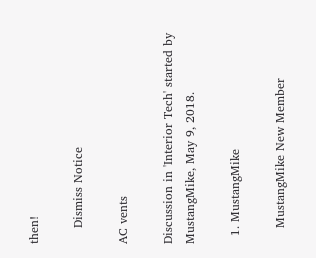then!

    Dismiss Notice

AC vents

Discussion in 'Interior Tech' started by MustangMike, May 9, 2018.

  1. MustangMike

    MustangMike New Member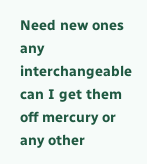Need new ones any interchangeable can I get them off mercury or any other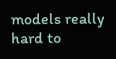models really hard to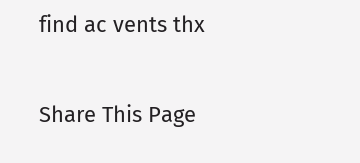find ac vents thx

Share This Page